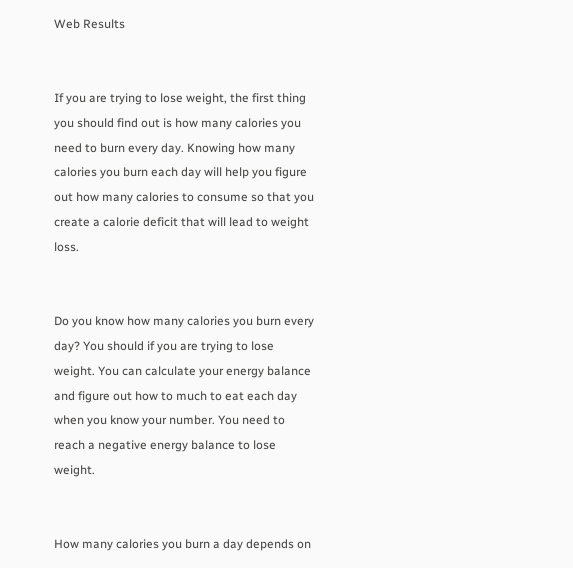Web Results


If you are trying to lose weight, the first thing you should find out is how many calories you need to burn every day. Knowing how many calories you burn each day will help you figure out how many calories to consume so that you create a calorie deficit that will lead to weight loss.


Do you know how many calories you burn every day? You should if you are trying to lose weight. You can calculate your energy balance and figure out how to much to eat each day when you know your number. You need to reach a negative energy balance to lose weight.


How many calories you burn a day depends on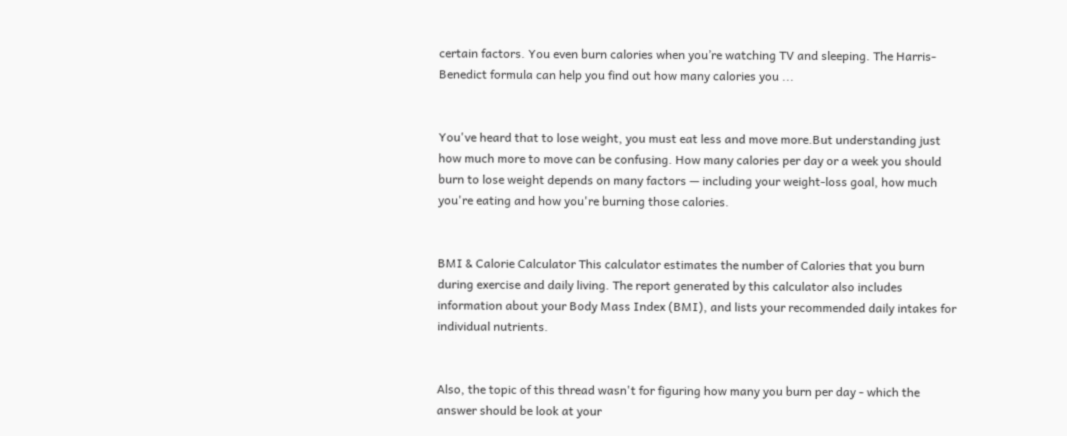certain factors. You even burn calories when you’re watching TV and sleeping. The Harris-Benedict formula can help you find out how many calories you ...


You've heard that to lose weight, you must eat less and move more.But understanding just how much more to move can be confusing. How many calories per day or a week you should burn to lose weight depends on many factors — including your weight-loss goal, how much you're eating and how you're burning those calories.


BMI & Calorie Calculator This calculator estimates the number of Calories that you burn during exercise and daily living. The report generated by this calculator also includes information about your Body Mass Index (BMI), and lists your recommended daily intakes for individual nutrients.


Also, the topic of this thread wasn't for figuring how many you burn per day - which the answer should be look at your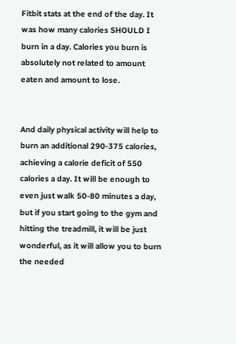Fitbit stats at the end of the day. It was how many calories SHOULD I burn in a day. Calories you burn is absolutely not related to amount eaten and amount to lose.


And daily physical activity will help to burn an additional 290-375 calories, achieving a calorie deficit of 550 calories a day. It will be enough to even just walk 50-80 minutes a day, but if you start going to the gym and hitting the treadmill, it will be just wonderful, as it will allow you to burn the needed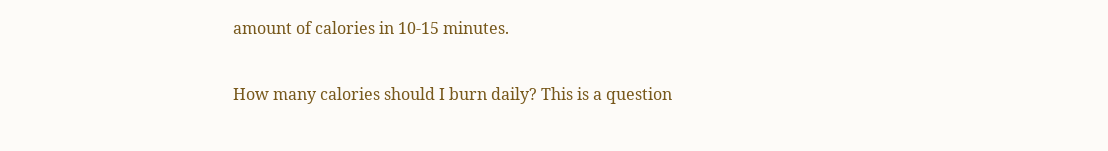amount of calories in 10-15 minutes.


How many calories should I burn daily? This is a question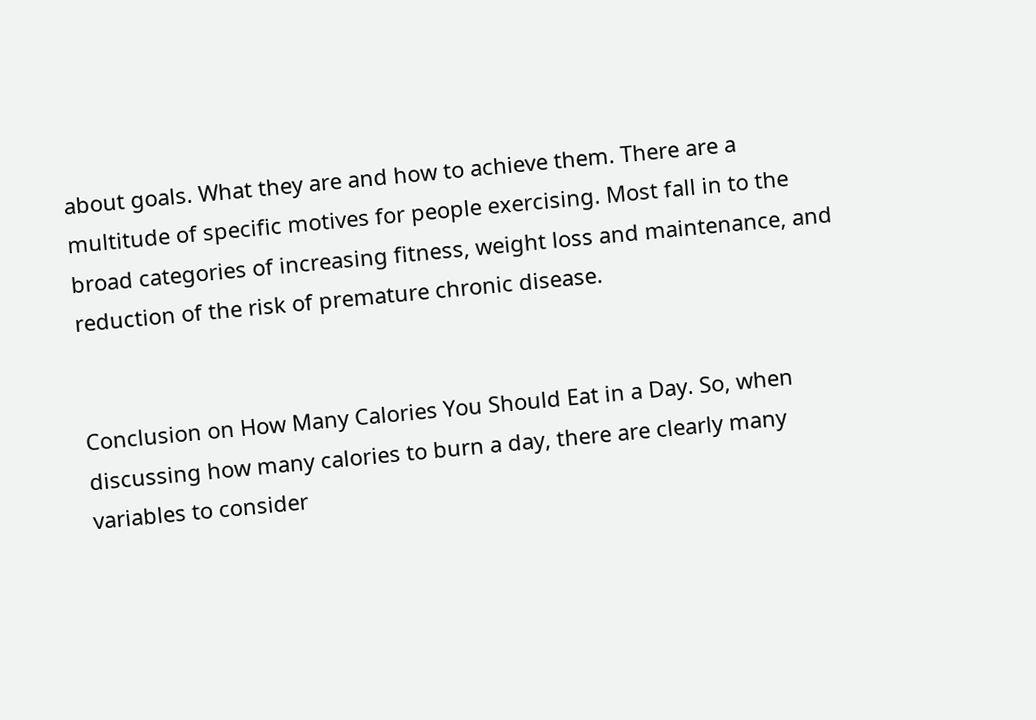about goals. What they are and how to achieve them. There are a multitude of specific motives for people exercising. Most fall in to the broad categories of increasing fitness, weight loss and maintenance, and reduction of the risk of premature chronic disease.


Conclusion on How Many Calories You Should Eat in a Day. So, when discussing how many calories to burn a day, there are clearly many variables to consider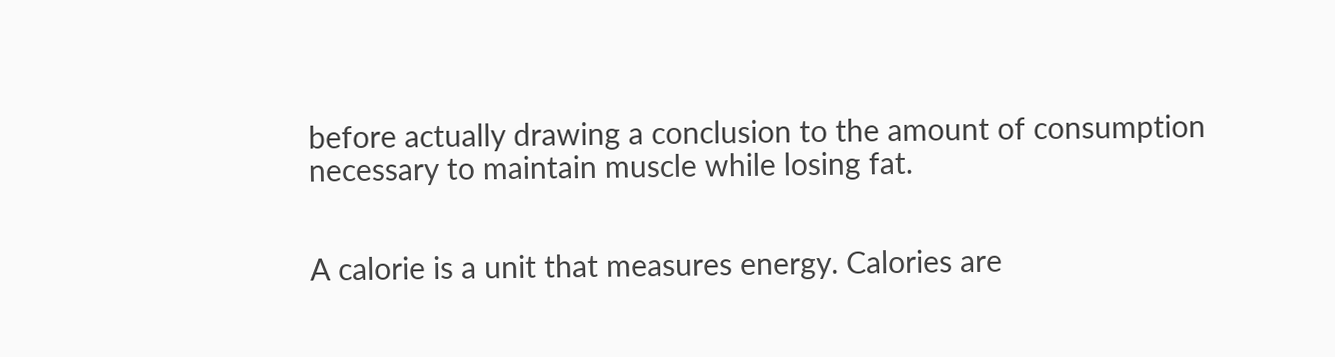before actually drawing a conclusion to the amount of consumption necessary to maintain muscle while losing fat.


A calorie is a unit that measures energy. Calories are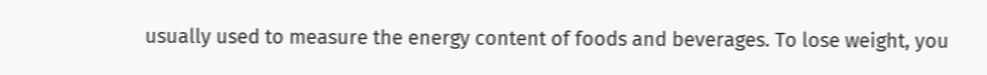usually used to measure the energy content of foods and beverages. To lose weight, you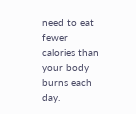need to eat fewer calories than your body burns each day.